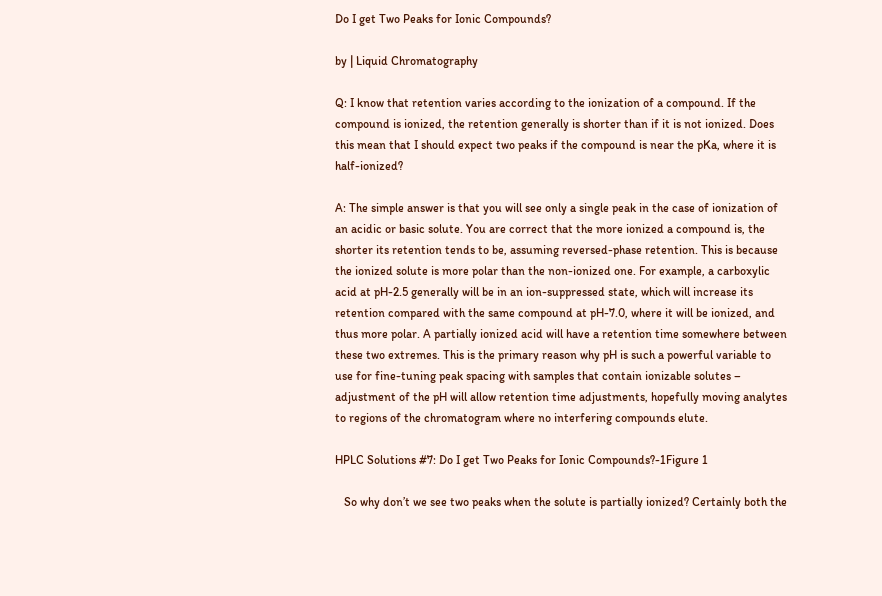Do I get Two Peaks for Ionic Compounds?

by | Liquid Chromatography

Q: I know that retention varies according to the ionization of a compound. If the compound is ionized, the retention generally is shorter than if it is not ionized. Does this mean that I should expect two peaks if the compound is near the pKa, where it is half-ionized?

A: The simple answer is that you will see only a single peak in the case of ionization of an acidic or basic solute. You are correct that the more ionized a compound is, the shorter its retention tends to be, assuming reversed-phase retention. This is because the ionized solute is more polar than the non-ionized one. For example, a carboxylic acid at pH-2.5 generally will be in an ion-suppressed state, which will increase its retention compared with the same compound at pH-7.0, where it will be ionized, and thus more polar. A partially ionized acid will have a retention time somewhere between these two extremes. This is the primary reason why pH is such a powerful variable to use for fine-tuning peak spacing with samples that contain ionizable solutes – adjustment of the pH will allow retention time adjustments, hopefully moving analytes to regions of the chromatogram where no interfering compounds elute.

HPLC Solutions #7: Do I get Two Peaks for Ionic Compounds?-1Figure 1

   So why don’t we see two peaks when the solute is partially ionized? Certainly both the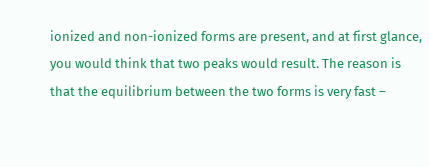ionized and non-ionized forms are present, and at first glance, you would think that two peaks would result. The reason is that the equilibrium between the two forms is very fast –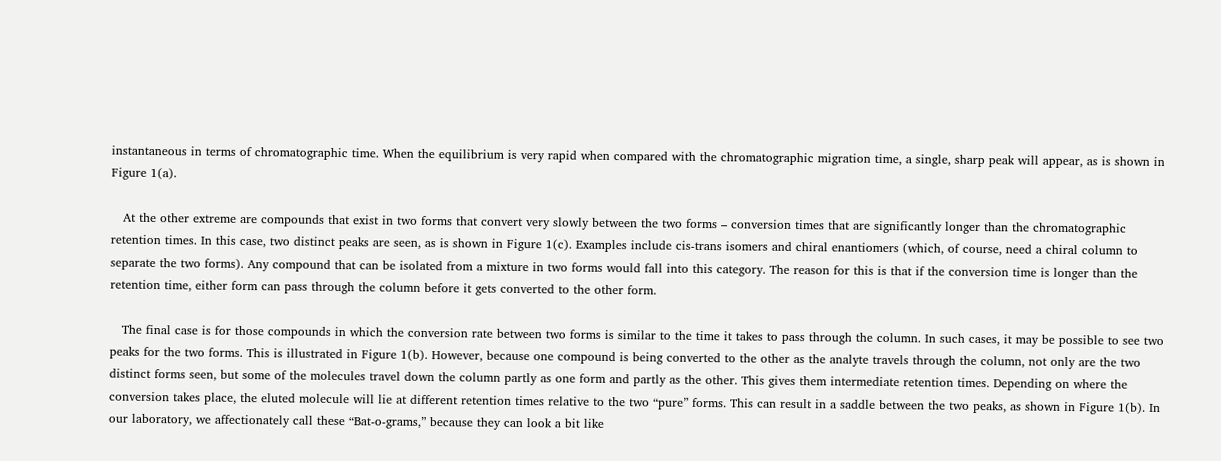instantaneous in terms of chromatographic time. When the equilibrium is very rapid when compared with the chromatographic migration time, a single, sharp peak will appear, as is shown in Figure 1(a).

   At the other extreme are compounds that exist in two forms that convert very slowly between the two forms – conversion times that are significantly longer than the chromatographic retention times. In this case, two distinct peaks are seen, as is shown in Figure 1(c). Examples include cis-trans isomers and chiral enantiomers (which, of course, need a chiral column to separate the two forms). Any compound that can be isolated from a mixture in two forms would fall into this category. The reason for this is that if the conversion time is longer than the retention time, either form can pass through the column before it gets converted to the other form.

   The final case is for those compounds in which the conversion rate between two forms is similar to the time it takes to pass through the column. In such cases, it may be possible to see two peaks for the two forms. This is illustrated in Figure 1(b). However, because one compound is being converted to the other as the analyte travels through the column, not only are the two distinct forms seen, but some of the molecules travel down the column partly as one form and partly as the other. This gives them intermediate retention times. Depending on where the conversion takes place, the eluted molecule will lie at different retention times relative to the two “pure” forms. This can result in a saddle between the two peaks, as shown in Figure 1(b). In our laboratory, we affectionately call these “Bat-o-grams,” because they can look a bit like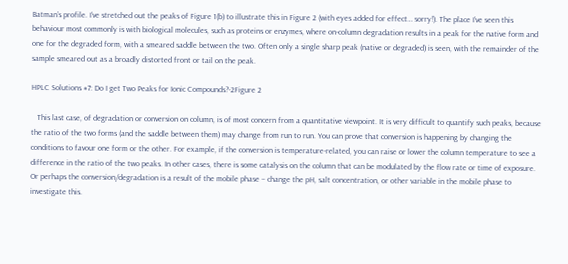Batman’s profile. I’ve stretched out the peaks of Figure 1(b) to illustrate this in Figure 2 (with eyes added for effect… sorry!). The place I’ve seen this behaviour most commonly is with biological molecules, such as proteins or enzymes, where on-column degradation results in a peak for the native form and one for the degraded form, with a smeared saddle between the two. Often only a single sharp peak (native or degraded) is seen, with the remainder of the sample smeared out as a broadly distorted front or tail on the peak.

HPLC Solutions #7: Do I get Two Peaks for Ionic Compounds?-2Figure 2

   This last case, of degradation or conversion on column, is of most concern from a quantitative viewpoint. It is very difficult to quantify such peaks, because the ratio of the two forms (and the saddle between them) may change from run to run. You can prove that conversion is happening by changing the conditions to favour one form or the other. For example, if the conversion is temperature-related, you can raise or lower the column temperature to see a difference in the ratio of the two peaks. In other cases, there is some catalysis on the column that can be modulated by the flow rate or time of exposure. Or perhaps the conversion/degradation is a result of the mobile phase – change the pH, salt concentration, or other variable in the mobile phase to investigate this.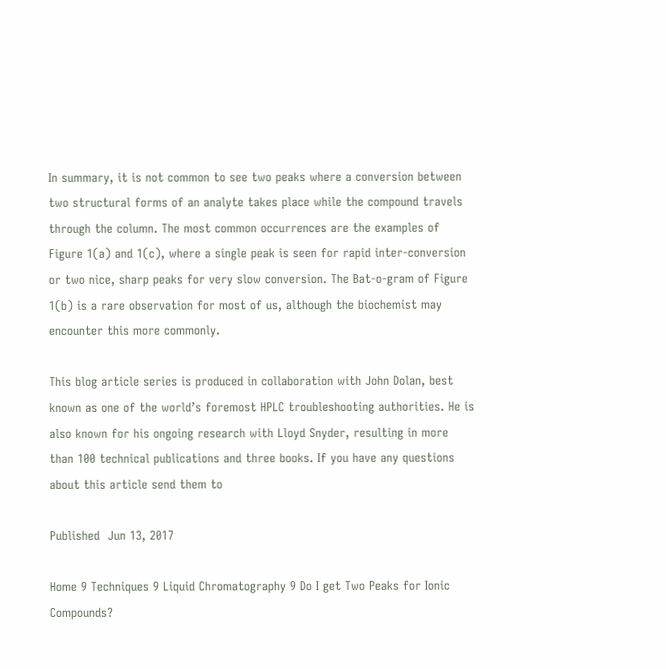In summary, it is not common to see two peaks where a conversion between two structural forms of an analyte takes place while the compound travels through the column. The most common occurrences are the examples of Figure 1(a) and 1(c), where a single peak is seen for rapid inter-conversion or two nice, sharp peaks for very slow conversion. The Bat-o-gram of Figure 1(b) is a rare observation for most of us, although the biochemist may encounter this more commonly.

This blog article series is produced in collaboration with John Dolan, best known as one of the world’s foremost HPLC troubleshooting authorities. He is also known for his ongoing research with Lloyd Snyder, resulting in more than 100 technical publications and three books. If you have any questions about this article send them to

Published  Jun 13, 2017

Home 9 Techniques 9 Liquid Chromatography 9 Do I get Two Peaks for Ionic Compounds?